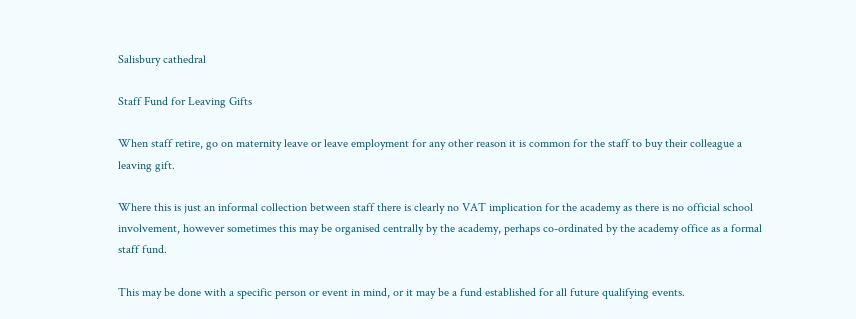Salisbury cathedral

Staff Fund for Leaving Gifts

When staff retire, go on maternity leave or leave employment for any other reason it is common for the staff to buy their colleague a leaving gift.

Where this is just an informal collection between staff there is clearly no VAT implication for the academy as there is no official school involvement, however sometimes this may be organised centrally by the academy, perhaps co-ordinated by the academy office as a formal staff fund.

This may be done with a specific person or event in mind, or it may be a fund established for all future qualifying events.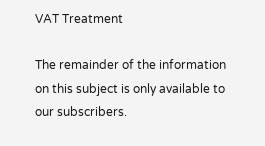VAT Treatment

The remainder of the information on this subject is only available to our subscribers.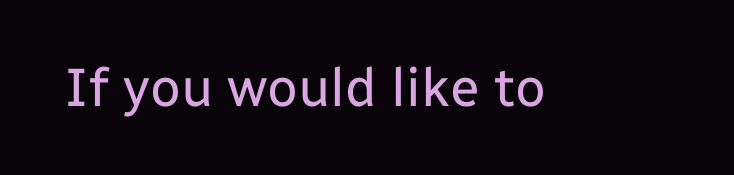If you would like to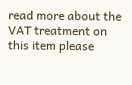read more about the VAT treatment on this item please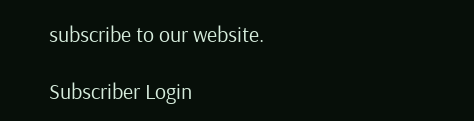subscribe to our website.

Subscriber Login